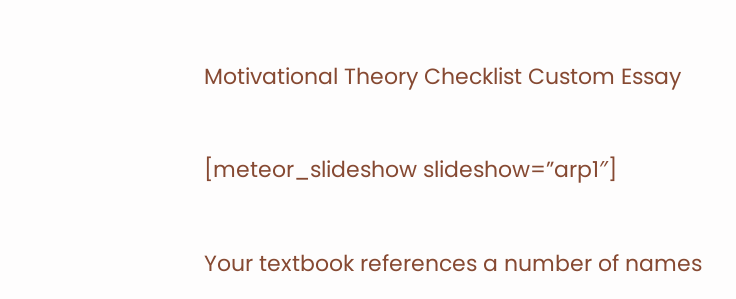Motivational Theory Checklist Custom Essay

[meteor_slideshow slideshow=”arp1″]

Your textbook references a number of names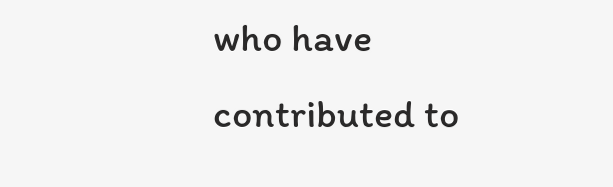who have contributed to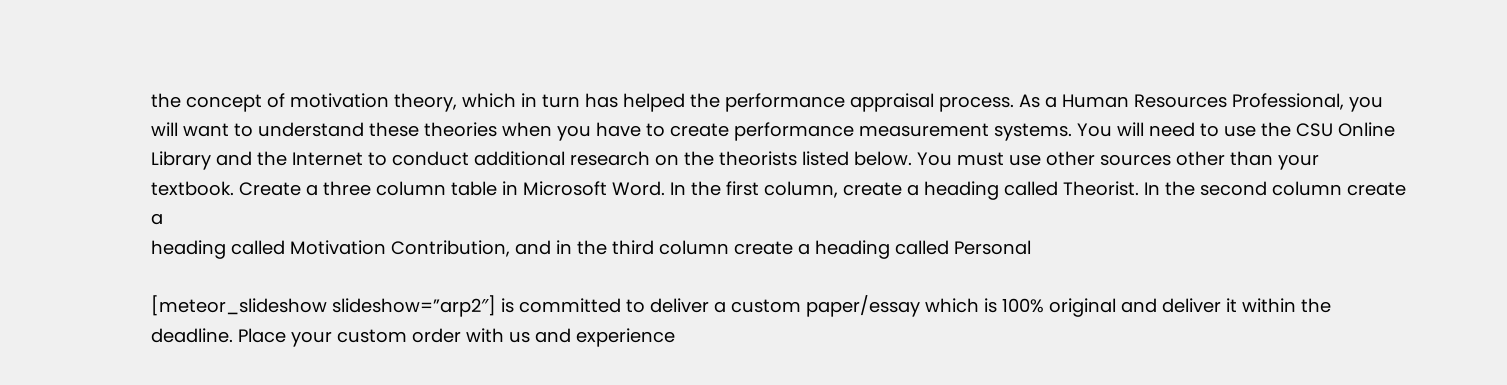the concept of motivation theory, which in turn has helped the performance appraisal process. As a Human Resources Professional, you will want to understand these theories when you have to create performance measurement systems. You will need to use the CSU Online Library and the Internet to conduct additional research on the theorists listed below. You must use other sources other than your textbook. Create a three column table in Microsoft Word. In the first column, create a heading called Theorist. In the second column create a
heading called Motivation Contribution, and in the third column create a heading called Personal

[meteor_slideshow slideshow=”arp2″] is committed to deliver a custom paper/essay which is 100% original and deliver it within the deadline. Place your custom order with us and experience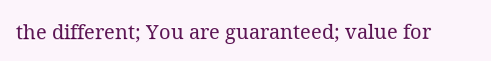the different; You are guaranteed; value for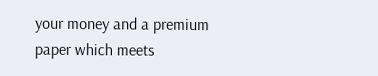your money and a premium paper which meets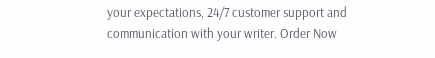your expectations, 24/7 customer support and communication with your writer. Order Now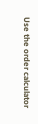Use the order calculator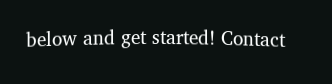below and get started! Contact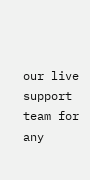our live support team for any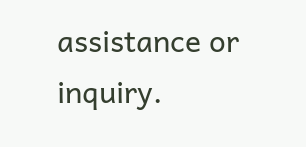assistance or inquiry.